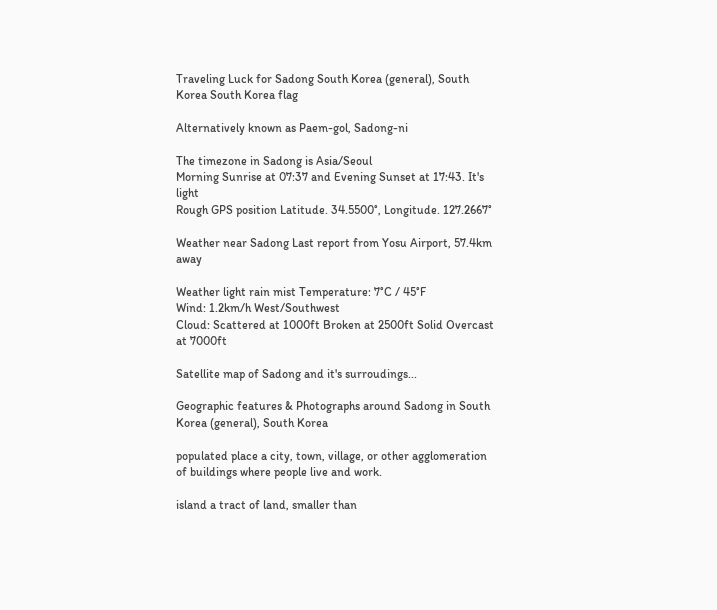Traveling Luck for Sadong South Korea (general), South Korea South Korea flag

Alternatively known as Paem-gol, Sadong-ni

The timezone in Sadong is Asia/Seoul
Morning Sunrise at 07:37 and Evening Sunset at 17:43. It's light
Rough GPS position Latitude. 34.5500°, Longitude. 127.2667°

Weather near Sadong Last report from Yosu Airport, 57.4km away

Weather light rain mist Temperature: 7°C / 45°F
Wind: 1.2km/h West/Southwest
Cloud: Scattered at 1000ft Broken at 2500ft Solid Overcast at 7000ft

Satellite map of Sadong and it's surroudings...

Geographic features & Photographs around Sadong in South Korea (general), South Korea

populated place a city, town, village, or other agglomeration of buildings where people live and work.

island a tract of land, smaller than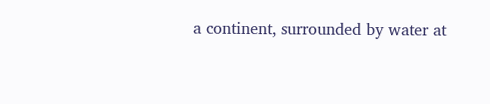a continent, surrounded by water at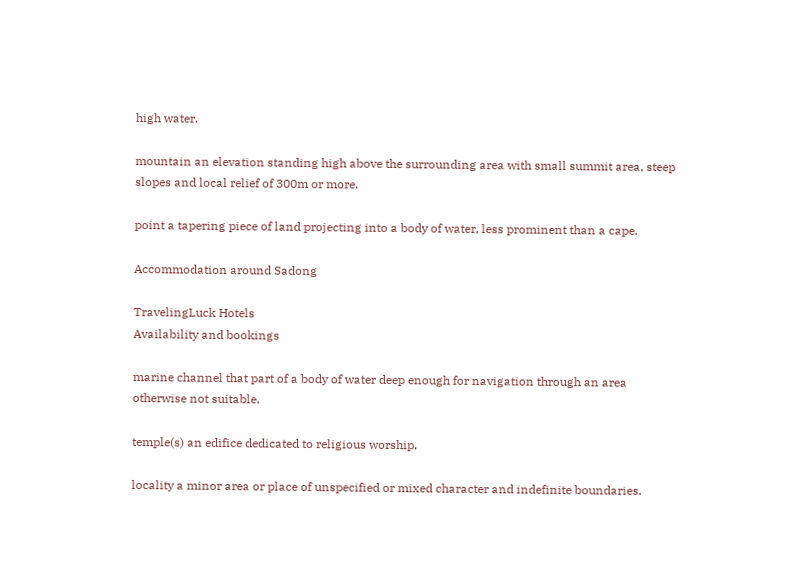high water.

mountain an elevation standing high above the surrounding area with small summit area, steep slopes and local relief of 300m or more.

point a tapering piece of land projecting into a body of water, less prominent than a cape.

Accommodation around Sadong

TravelingLuck Hotels
Availability and bookings

marine channel that part of a body of water deep enough for navigation through an area otherwise not suitable.

temple(s) an edifice dedicated to religious worship.

locality a minor area or place of unspecified or mixed character and indefinite boundaries.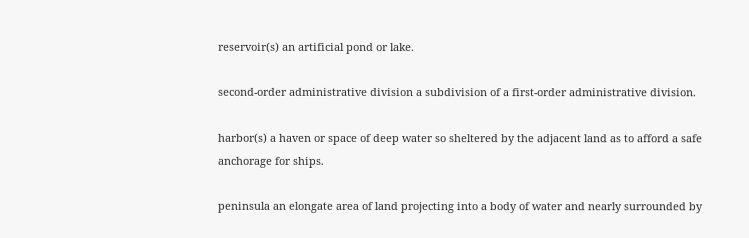reservoir(s) an artificial pond or lake.

second-order administrative division a subdivision of a first-order administrative division.

harbor(s) a haven or space of deep water so sheltered by the adjacent land as to afford a safe anchorage for ships.

peninsula an elongate area of land projecting into a body of water and nearly surrounded by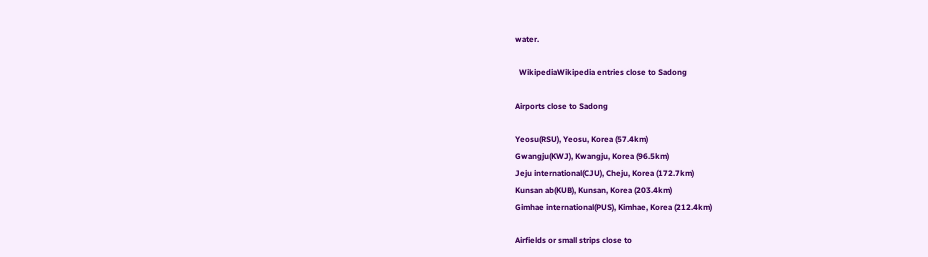water.

  WikipediaWikipedia entries close to Sadong

Airports close to Sadong

Yeosu(RSU), Yeosu, Korea (57.4km)
Gwangju(KWJ), Kwangju, Korea (96.5km)
Jeju international(CJU), Cheju, Korea (172.7km)
Kunsan ab(KUB), Kunsan, Korea (203.4km)
Gimhae international(PUS), Kimhae, Korea (212.4km)

Airfields or small strips close to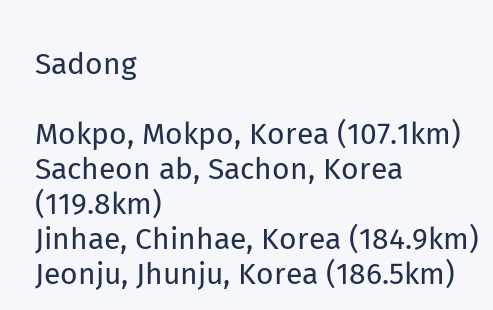Sadong

Mokpo, Mokpo, Korea (107.1km)
Sacheon ab, Sachon, Korea (119.8km)
Jinhae, Chinhae, Korea (184.9km)
Jeonju, Jhunju, Korea (186.5km)